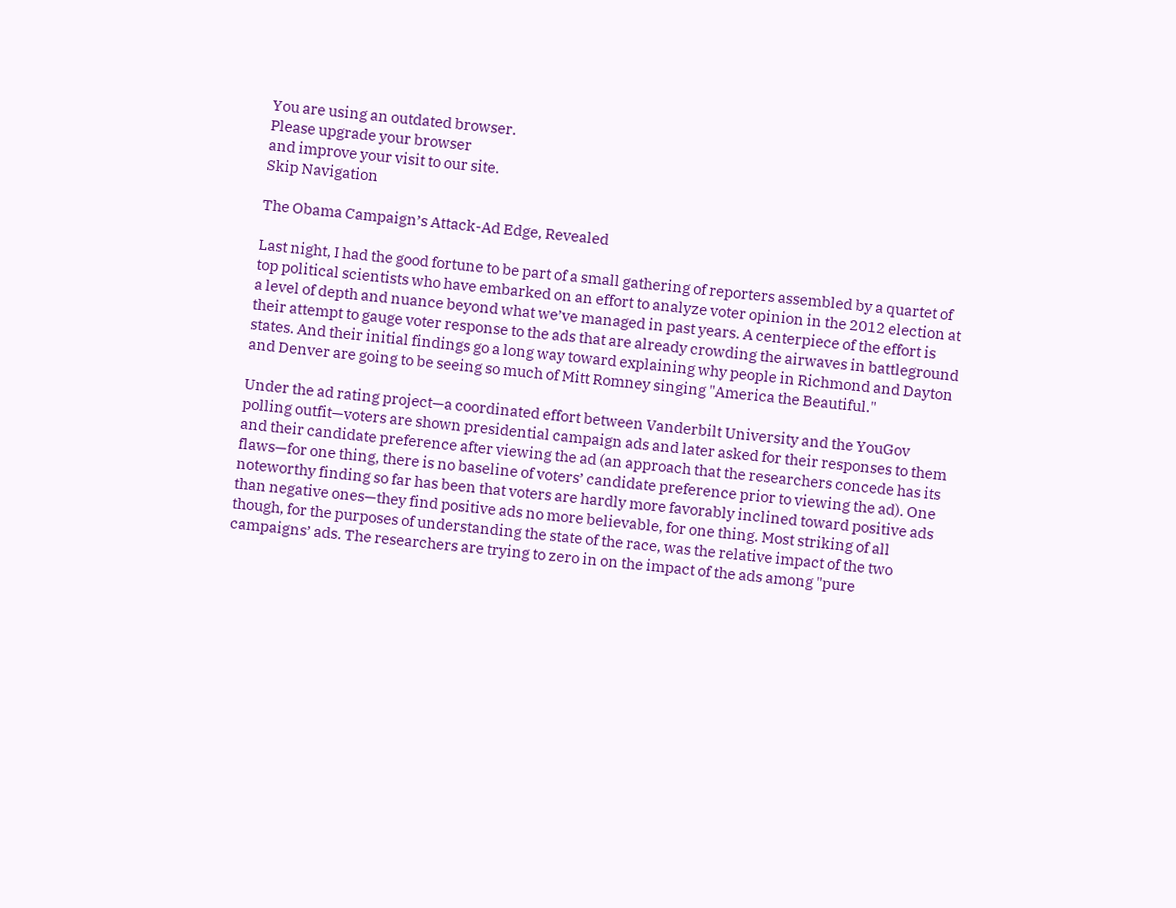You are using an outdated browser.
Please upgrade your browser
and improve your visit to our site.
Skip Navigation

The Obama Campaign’s Attack-Ad Edge, Revealed

Last night, I had the good fortune to be part of a small gathering of reporters assembled by a quartet of top political scientists who have embarked on an effort to analyze voter opinion in the 2012 election at a level of depth and nuance beyond what we’ve managed in past years. A centerpiece of the effort is their attempt to gauge voter response to the ads that are already crowding the airwaves in battleground states. And their initial findings go a long way toward explaining why people in Richmond and Dayton and Denver are going to be seeing so much of Mitt Romney singing "America the Beautiful."

Under the ad rating project—a coordinated effort between Vanderbilt University and the YouGov polling outfit—voters are shown presidential campaign ads and later asked for their responses to them and their candidate preference after viewing the ad (an approach that the researchers concede has its flaws—for one thing, there is no baseline of voters’ candidate preference prior to viewing the ad). One noteworthy finding so far has been that voters are hardly more favorably inclined toward positive ads than negative ones—they find positive ads no more believable, for one thing. Most striking of all though, for the purposes of understanding the state of the race, was the relative impact of the two campaigns’ ads. The researchers are trying to zero in on the impact of the ads among "pure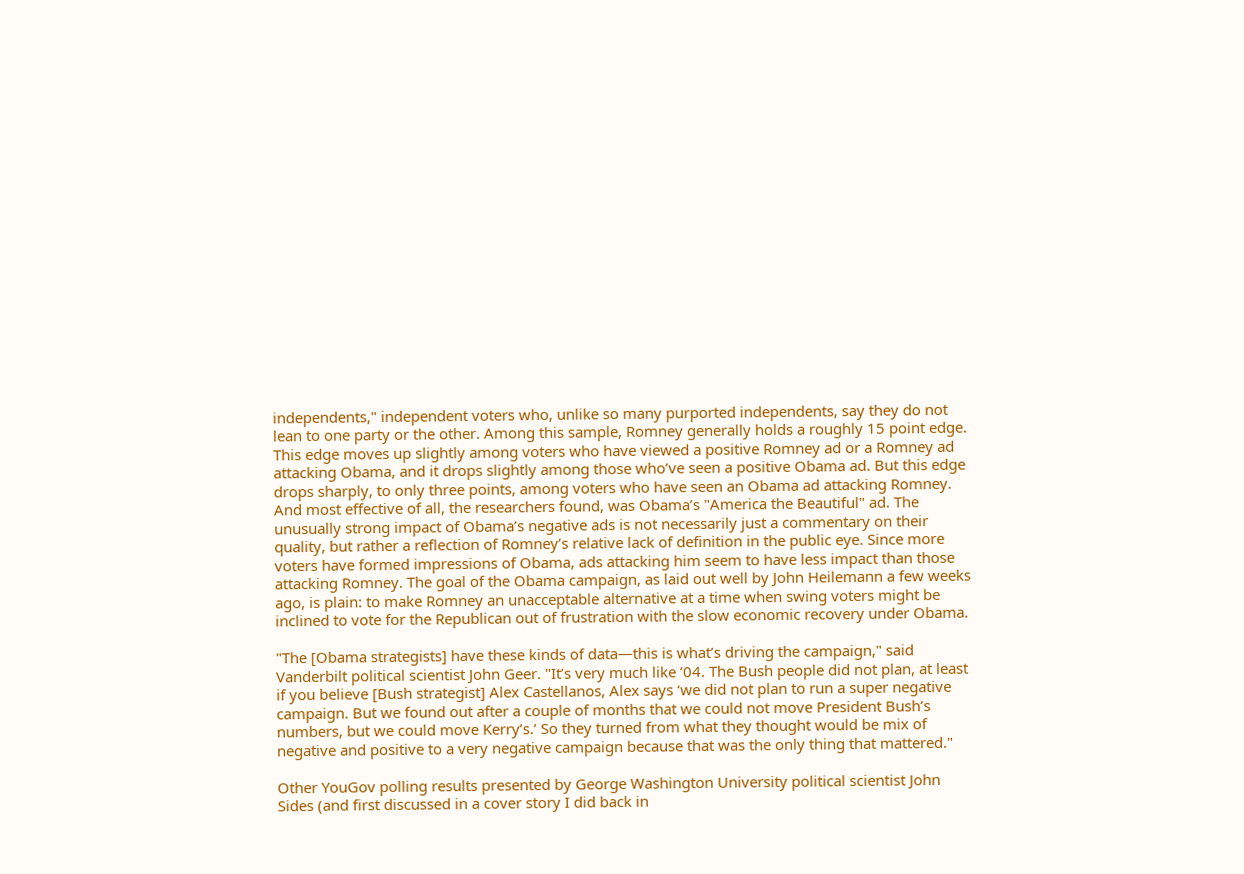independents," independent voters who, unlike so many purported independents, say they do not lean to one party or the other. Among this sample, Romney generally holds a roughly 15 point edge. This edge moves up slightly among voters who have viewed a positive Romney ad or a Romney ad attacking Obama, and it drops slightly among those who’ve seen a positive Obama ad. But this edge drops sharply, to only three points, among voters who have seen an Obama ad attacking Romney. And most effective of all, the researchers found, was Obama’s "America the Beautiful" ad. The unusually strong impact of Obama’s negative ads is not necessarily just a commentary on their quality, but rather a reflection of Romney’s relative lack of definition in the public eye. Since more voters have formed impressions of Obama, ads attacking him seem to have less impact than those attacking Romney. The goal of the Obama campaign, as laid out well by John Heilemann a few weeks ago, is plain: to make Romney an unacceptable alternative at a time when swing voters might be inclined to vote for the Republican out of frustration with the slow economic recovery under Obama.

"The [Obama strategists] have these kinds of data—this is what’s driving the campaign," said Vanderbilt political scientist John Geer. "It’s very much like ’04. The Bush people did not plan, at least if you believe [Bush strategist] Alex Castellanos, Alex says ‘we did not plan to run a super negative campaign. But we found out after a couple of months that we could not move President Bush’s numbers, but we could move Kerry’s.’ So they turned from what they thought would be mix of negative and positive to a very negative campaign because that was the only thing that mattered."

Other YouGov polling results presented by George Washington University political scientist John Sides (and first discussed in a cover story I did back in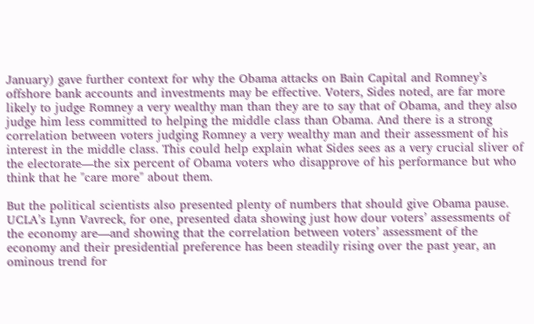January) gave further context for why the Obama attacks on Bain Capital and Romney’s offshore bank accounts and investments may be effective. Voters, Sides noted, are far more likely to judge Romney a very wealthy man than they are to say that of Obama, and they also judge him less committed to helping the middle class than Obama. And there is a strong correlation between voters judging Romney a very wealthy man and their assessment of his interest in the middle class. This could help explain what Sides sees as a very crucial sliver of the electorate—the six percent of Obama voters who disapprove of his performance but who think that he "care more" about them.

But the political scientists also presented plenty of numbers that should give Obama pause. UCLA’s Lynn Vavreck, for one, presented data showing just how dour voters’ assessments of the economy are—and showing that the correlation between voters’ assessment of the economy and their presidential preference has been steadily rising over the past year, an ominous trend for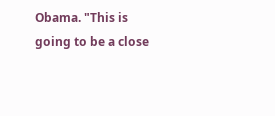Obama. "This is going to be a close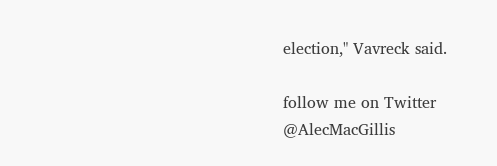election," Vavreck said.

follow me on Twitter @AlecMacGillis